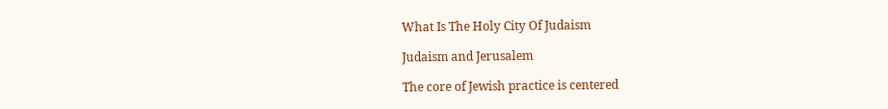What Is The Holy City Of Judaism

Judaism and Jerusalem

The core of Jewish practice is centered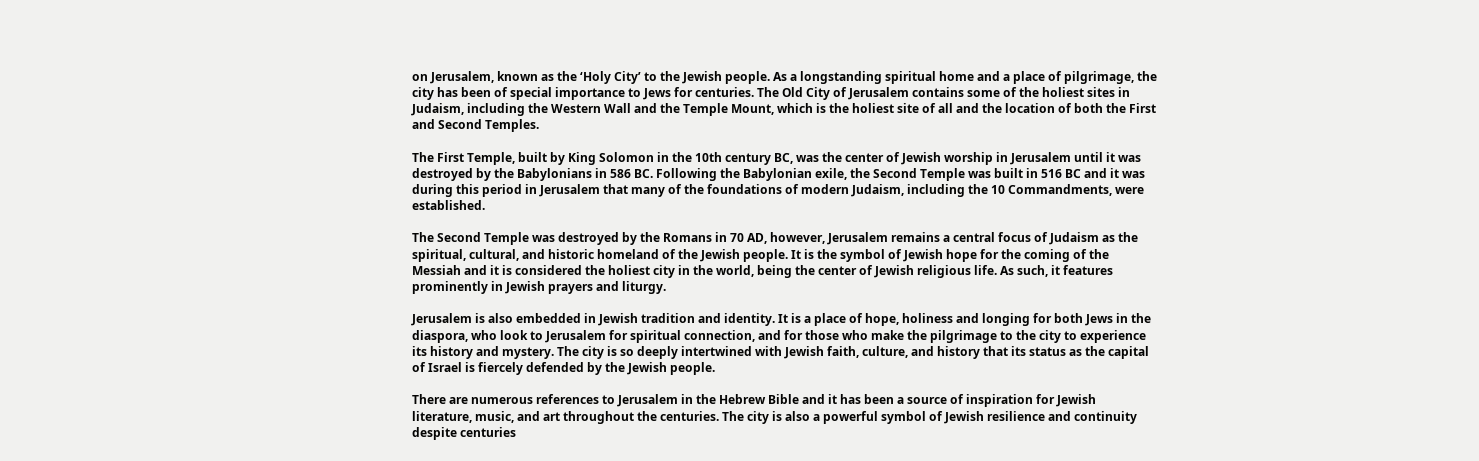on Jerusalem, known as the ‘Holy City’ to the Jewish people. As a longstanding spiritual home and a place of pilgrimage, the city has been of special importance to Jews for centuries. The Old City of Jerusalem contains some of the holiest sites in Judaism, including the Western Wall and the Temple Mount, which is the holiest site of all and the location of both the First and Second Temples.

The First Temple, built by King Solomon in the 10th century BC, was the center of Jewish worship in Jerusalem until it was destroyed by the Babylonians in 586 BC. Following the Babylonian exile, the Second Temple was built in 516 BC and it was during this period in Jerusalem that many of the foundations of modern Judaism, including the 10 Commandments, were established.

The Second Temple was destroyed by the Romans in 70 AD, however, Jerusalem remains a central focus of Judaism as the spiritual, cultural, and historic homeland of the Jewish people. It is the symbol of Jewish hope for the coming of the Messiah and it is considered the holiest city in the world, being the center of Jewish religious life. As such, it features prominently in Jewish prayers and liturgy.

Jerusalem is also embedded in Jewish tradition and identity. It is a place of hope, holiness and longing for both Jews in the diaspora, who look to Jerusalem for spiritual connection, and for those who make the pilgrimage to the city to experience its history and mystery. The city is so deeply intertwined with Jewish faith, culture, and history that its status as the capital of Israel is fiercely defended by the Jewish people.

There are numerous references to Jerusalem in the Hebrew Bible and it has been a source of inspiration for Jewish literature, music, and art throughout the centuries. The city is also a powerful symbol of Jewish resilience and continuity despite centuries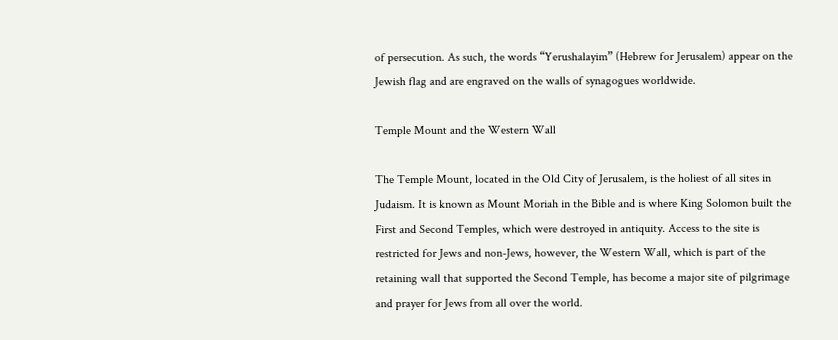of persecution. As such, the words “Yerushalayim” (Hebrew for Jerusalem) appear on the Jewish flag and are engraved on the walls of synagogues worldwide.

Temple Mount and the Western Wall

The Temple Mount, located in the Old City of Jerusalem, is the holiest of all sites in Judaism. It is known as Mount Moriah in the Bible and is where King Solomon built the First and Second Temples, which were destroyed in antiquity. Access to the site is restricted for Jews and non-Jews, however, the Western Wall, which is part of the retaining wall that supported the Second Temple, has become a major site of pilgrimage and prayer for Jews from all over the world.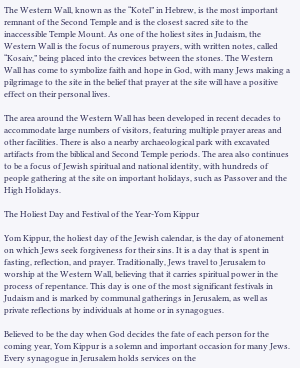The Western Wall, known as the “Kotel” in Hebrew, is the most important remnant of the Second Temple and is the closest sacred site to the inaccessible Temple Mount. As one of the holiest sites in Judaism, the Western Wall is the focus of numerous prayers, with written notes, called “Kosaiv,” being placed into the crevices between the stones. The Western Wall has come to symbolize faith and hope in God, with many Jews making a pilgrimage to the site in the belief that prayer at the site will have a positive effect on their personal lives.

The area around the Western Wall has been developed in recent decades to accommodate large numbers of visitors, featuring multiple prayer areas and other facilities. There is also a nearby archaeological park with excavated artifacts from the biblical and Second Temple periods. The area also continues to be a focus of Jewish spiritual and national identity, with hundreds of people gathering at the site on important holidays, such as Passover and the High Holidays.

The Holiest Day and Festival of the Year-Yom Kippur

Yom Kippur, the holiest day of the Jewish calendar, is the day of atonement on which Jews seek forgiveness for their sins. It is a day that is spent in fasting, reflection, and prayer. Traditionally, Jews travel to Jerusalem to worship at the Western Wall, believing that it carries spiritual power in the process of repentance. This day is one of the most significant festivals in Judaism and is marked by communal gatherings in Jerusalem, as well as private reflections by individuals at home or in synagogues.

Believed to be the day when God decides the fate of each person for the coming year, Yom Kippur is a solemn and important occasion for many Jews. Every synagogue in Jerusalem holds services on the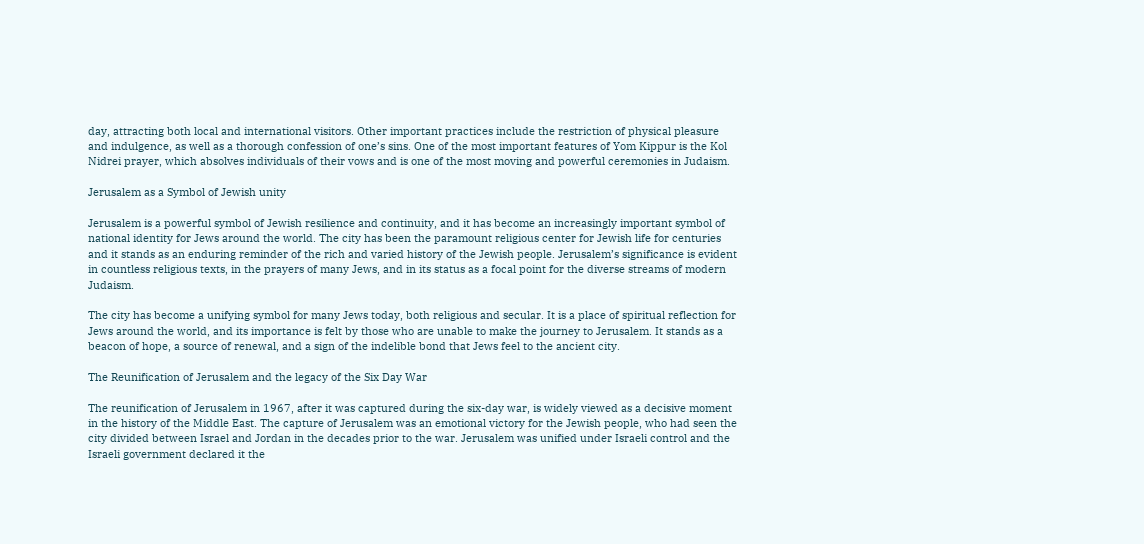day, attracting both local and international visitors. Other important practices include the restriction of physical pleasure and indulgence, as well as a thorough confession of one’s sins. One of the most important features of Yom Kippur is the Kol Nidrei prayer, which absolves individuals of their vows and is one of the most moving and powerful ceremonies in Judaism.

Jerusalem as a Symbol of Jewish unity

Jerusalem is a powerful symbol of Jewish resilience and continuity, and it has become an increasingly important symbol of national identity for Jews around the world. The city has been the paramount religious center for Jewish life for centuries and it stands as an enduring reminder of the rich and varied history of the Jewish people. Jerusalem’s significance is evident in countless religious texts, in the prayers of many Jews, and in its status as a focal point for the diverse streams of modern Judaism.

The city has become a unifying symbol for many Jews today, both religious and secular. It is a place of spiritual reflection for Jews around the world, and its importance is felt by those who are unable to make the journey to Jerusalem. It stands as a beacon of hope, a source of renewal, and a sign of the indelible bond that Jews feel to the ancient city.

The Reunification of Jerusalem and the legacy of the Six Day War

The reunification of Jerusalem in 1967, after it was captured during the six-day war, is widely viewed as a decisive moment in the history of the Middle East. The capture of Jerusalem was an emotional victory for the Jewish people, who had seen the city divided between Israel and Jordan in the decades prior to the war. Jerusalem was unified under Israeli control and the Israeli government declared it the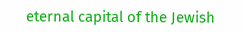eternal capital of the Jewish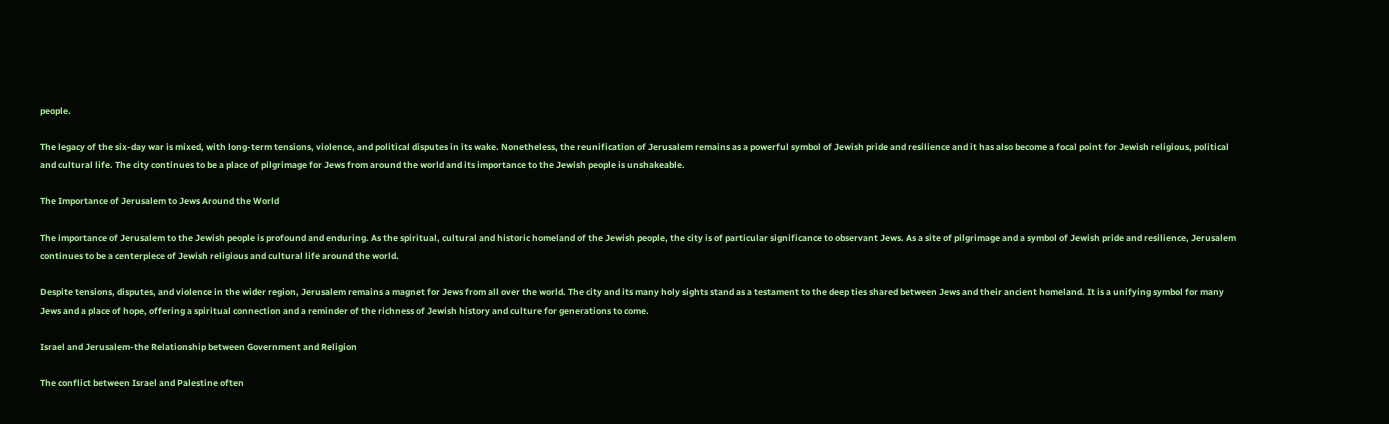people.

The legacy of the six-day war is mixed, with long-term tensions, violence, and political disputes in its wake. Nonetheless, the reunification of Jerusalem remains as a powerful symbol of Jewish pride and resilience and it has also become a focal point for Jewish religious, political and cultural life. The city continues to be a place of pilgrimage for Jews from around the world and its importance to the Jewish people is unshakeable.

The Importance of Jerusalem to Jews Around the World

The importance of Jerusalem to the Jewish people is profound and enduring. As the spiritual, cultural and historic homeland of the Jewish people, the city is of particular significance to observant Jews. As a site of pilgrimage and a symbol of Jewish pride and resilience, Jerusalem continues to be a centerpiece of Jewish religious and cultural life around the world.

Despite tensions, disputes, and violence in the wider region, Jerusalem remains a magnet for Jews from all over the world. The city and its many holy sights stand as a testament to the deep ties shared between Jews and their ancient homeland. It is a unifying symbol for many Jews and a place of hope, offering a spiritual connection and a reminder of the richness of Jewish history and culture for generations to come.

Israel and Jerusalem-the Relationship between Government and Religion

The conflict between Israel and Palestine often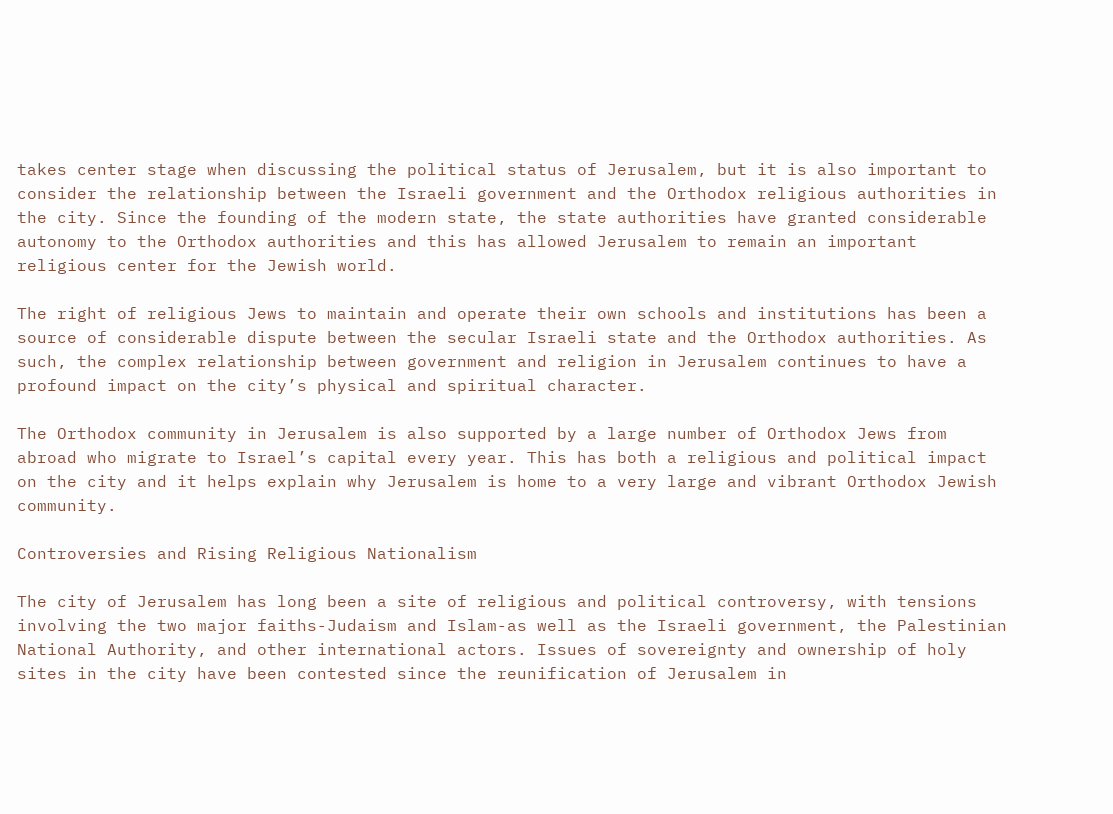takes center stage when discussing the political status of Jerusalem, but it is also important to consider the relationship between the Israeli government and the Orthodox religious authorities in the city. Since the founding of the modern state, the state authorities have granted considerable autonomy to the Orthodox authorities and this has allowed Jerusalem to remain an important religious center for the Jewish world.

The right of religious Jews to maintain and operate their own schools and institutions has been a source of considerable dispute between the secular Israeli state and the Orthodox authorities. As such, the complex relationship between government and religion in Jerusalem continues to have a profound impact on the city’s physical and spiritual character.

The Orthodox community in Jerusalem is also supported by a large number of Orthodox Jews from abroad who migrate to Israel’s capital every year. This has both a religious and political impact on the city and it helps explain why Jerusalem is home to a very large and vibrant Orthodox Jewish community.

Controversies and Rising Religious Nationalism

The city of Jerusalem has long been a site of religious and political controversy, with tensions involving the two major faiths-Judaism and Islam-as well as the Israeli government, the Palestinian National Authority, and other international actors. Issues of sovereignty and ownership of holy sites in the city have been contested since the reunification of Jerusalem in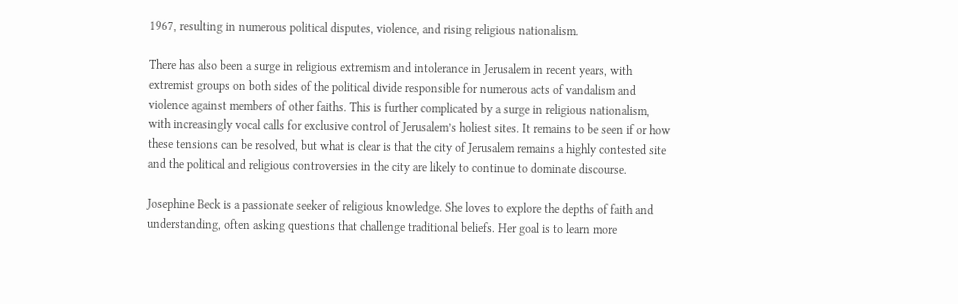1967, resulting in numerous political disputes, violence, and rising religious nationalism.

There has also been a surge in religious extremism and intolerance in Jerusalem in recent years, with extremist groups on both sides of the political divide responsible for numerous acts of vandalism and violence against members of other faiths. This is further complicated by a surge in religious nationalism, with increasingly vocal calls for exclusive control of Jerusalem’s holiest sites. It remains to be seen if or how these tensions can be resolved, but what is clear is that the city of Jerusalem remains a highly contested site and the political and religious controversies in the city are likely to continue to dominate discourse.

Josephine Beck is a passionate seeker of religious knowledge. She loves to explore the depths of faith and understanding, often asking questions that challenge traditional beliefs. Her goal is to learn more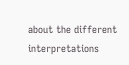about the different interpretations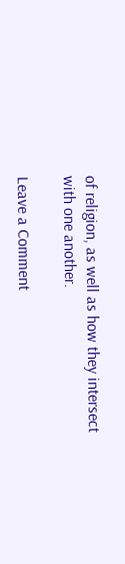of religion, as well as how they intersect with one another.

Leave a Comment